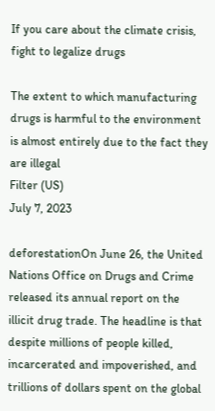If you care about the climate crisis, fight to legalize drugs

The extent to which manufacturing drugs is harmful to the environment is almost entirely due to the fact they are illegal
Filter (US)
July 7, 2023

deforestationOn June 26, the United Nations Office on Drugs and Crime released its annual report on the illicit drug trade. The headline is that despite millions of people killed, incarcerated and impoverished, and trillions of dollars spent on the global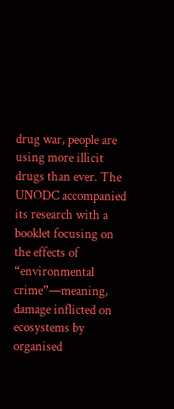drug war, people are using more illicit drugs than ever. The UNODC accompanied its research with a booklet focusing on the effects of “environmental crime”—meaning, damage inflicted on ecosystems by organised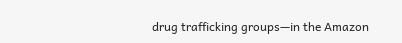drug trafficking groups—in the Amazon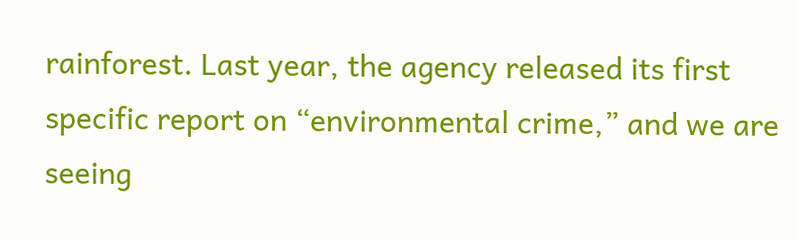rainforest. Last year, the agency released its first specific report on “environmental crime,” and we are seeing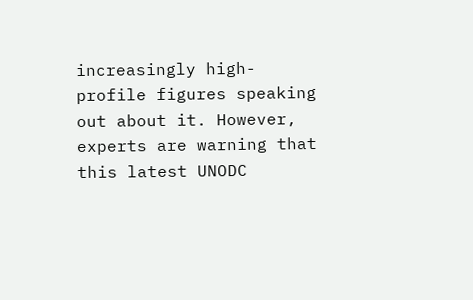increasingly high-profile figures speaking out about it. However, experts are warning that this latest UNODC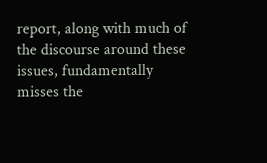report, along with much of the discourse around these issues, fundamentally misses the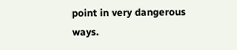point in very dangerous ways.